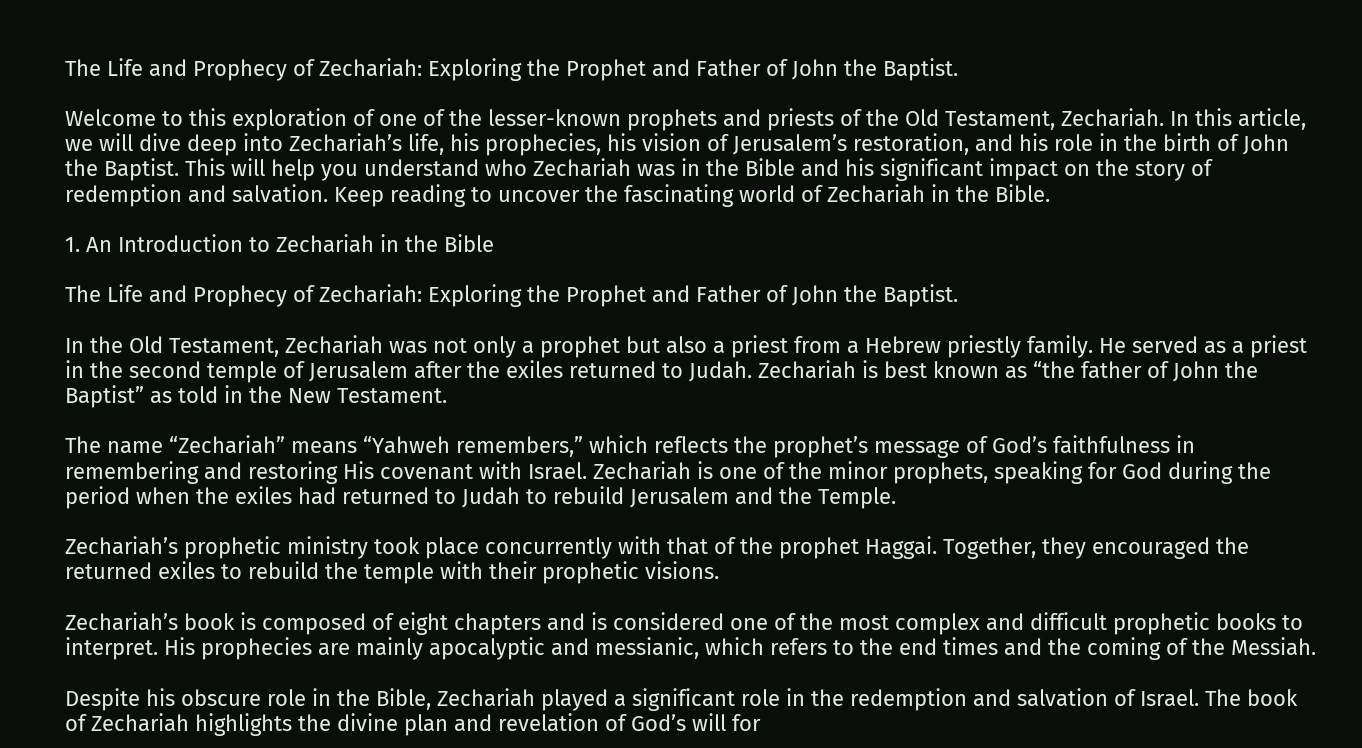The Life and Prophecy of Zechariah: Exploring the Prophet and Father of John the Baptist.

Welcome to this exploration of one of the lesser-known prophets and priests of the Old Testament, Zechariah. In this article, we will dive deep into Zechariah’s life, his prophecies, his vision of Jerusalem’s restoration, and his role in the birth of John the Baptist. This will help you understand who Zechariah was in the Bible and his significant impact on the story of redemption and salvation. Keep reading to uncover the fascinating world of Zechariah in the Bible.

1. An Introduction to Zechariah in the Bible

The Life and Prophecy of Zechariah: Exploring the Prophet and Father of John the Baptist.

In the Old Testament, Zechariah was not only a prophet but also a priest from a Hebrew priestly family. He served as a priest in the second temple of Jerusalem after the exiles returned to Judah. Zechariah is best known as “the father of John the Baptist” as told in the New Testament.

The name “Zechariah” means “Yahweh remembers,” which reflects the prophet’s message of God’s faithfulness in remembering and restoring His covenant with Israel. Zechariah is one of the minor prophets, speaking for God during the period when the exiles had returned to Judah to rebuild Jerusalem and the Temple.

Zechariah’s prophetic ministry took place concurrently with that of the prophet Haggai. Together, they encouraged the returned exiles to rebuild the temple with their prophetic visions.

Zechariah’s book is composed of eight chapters and is considered one of the most complex and difficult prophetic books to interpret. His prophecies are mainly apocalyptic and messianic, which refers to the end times and the coming of the Messiah.

Despite his obscure role in the Bible, Zechariah played a significant role in the redemption and salvation of Israel. The book of Zechariah highlights the divine plan and revelation of God’s will for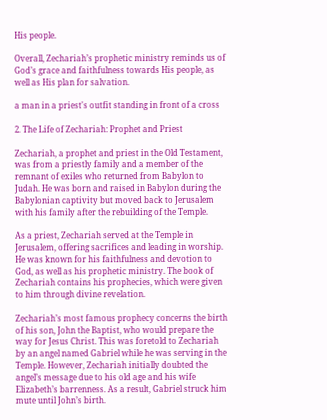His people.

Overall, Zechariah’s prophetic ministry reminds us of God’s grace and faithfulness towards His people, as well as His plan for salvation.

a man in a priest's outfit standing in front of a cross

2. The Life of Zechariah: Prophet and Priest

Zechariah, a prophet and priest in the Old Testament, was from a priestly family and a member of the remnant of exiles who returned from Babylon to Judah. He was born and raised in Babylon during the Babylonian captivity but moved back to Jerusalem with his family after the rebuilding of the Temple.

As a priest, Zechariah served at the Temple in Jerusalem, offering sacrifices and leading in worship. He was known for his faithfulness and devotion to God, as well as his prophetic ministry. The book of Zechariah contains his prophecies, which were given to him through divine revelation.

Zechariah’s most famous prophecy concerns the birth of his son, John the Baptist, who would prepare the way for Jesus Christ. This was foretold to Zechariah by an angel named Gabriel while he was serving in the Temple. However, Zechariah initially doubted the angel’s message due to his old age and his wife Elizabeth’s barrenness. As a result, Gabriel struck him mute until John’s birth.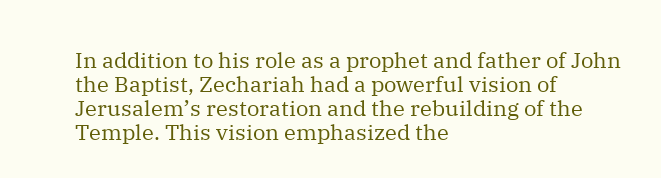In addition to his role as a prophet and father of John the Baptist, Zechariah had a powerful vision of Jerusalem’s restoration and the rebuilding of the Temple. This vision emphasized the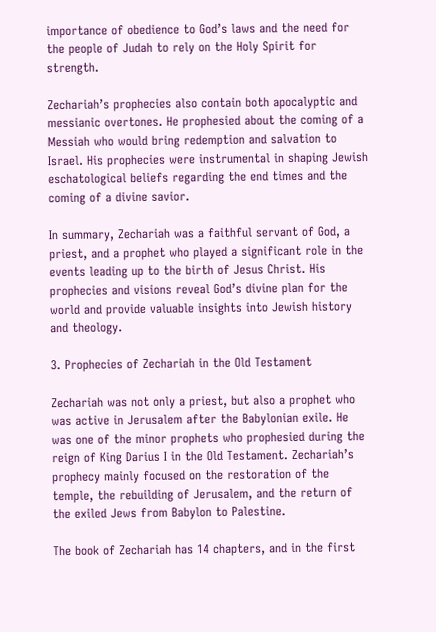importance of obedience to God’s laws and the need for the people of Judah to rely on the Holy Spirit for strength.

Zechariah’s prophecies also contain both apocalyptic and messianic overtones. He prophesied about the coming of a Messiah who would bring redemption and salvation to Israel. His prophecies were instrumental in shaping Jewish eschatological beliefs regarding the end times and the coming of a divine savior.

In summary, Zechariah was a faithful servant of God, a priest, and a prophet who played a significant role in the events leading up to the birth of Jesus Christ. His prophecies and visions reveal God’s divine plan for the world and provide valuable insights into Jewish history and theology.

3. Prophecies of Zechariah in the Old Testament

Zechariah was not only a priest, but also a prophet who was active in Jerusalem after the Babylonian exile. He was one of the minor prophets who prophesied during the reign of King Darius I in the Old Testament. Zechariah’s prophecy mainly focused on the restoration of the temple, the rebuilding of Jerusalem, and the return of the exiled Jews from Babylon to Palestine.

The book of Zechariah has 14 chapters, and in the first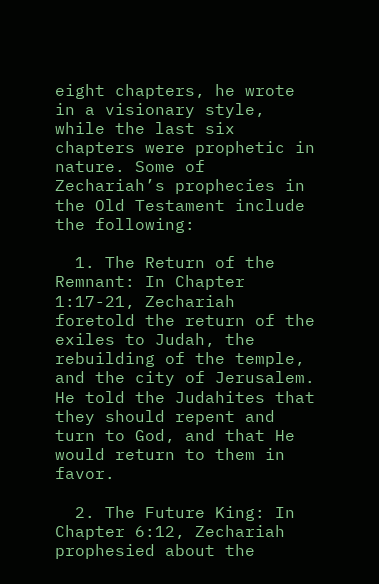eight chapters, he wrote in a visionary style, while the last six chapters were prophetic in nature. Some of Zechariah’s prophecies in the Old Testament include the following:

  1. The Return of the Remnant: In Chapter 1:17-21, Zechariah foretold the return of the exiles to Judah, the rebuilding of the temple, and the city of Jerusalem. He told the Judahites that they should repent and turn to God, and that He would return to them in favor.

  2. The Future King: In Chapter 6:12, Zechariah prophesied about the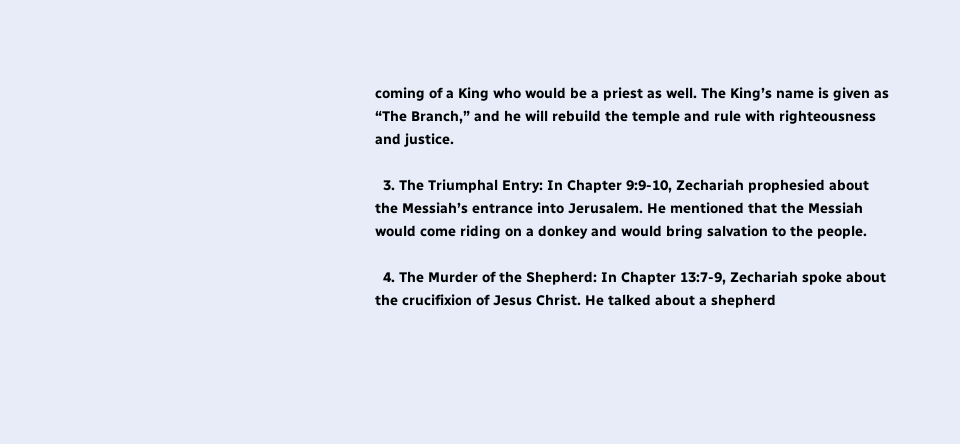coming of a King who would be a priest as well. The King’s name is given as “The Branch,” and he will rebuild the temple and rule with righteousness and justice.

  3. The Triumphal Entry: In Chapter 9:9-10, Zechariah prophesied about the Messiah’s entrance into Jerusalem. He mentioned that the Messiah would come riding on a donkey and would bring salvation to the people.

  4. The Murder of the Shepherd: In Chapter 13:7-9, Zechariah spoke about the crucifixion of Jesus Christ. He talked about a shepherd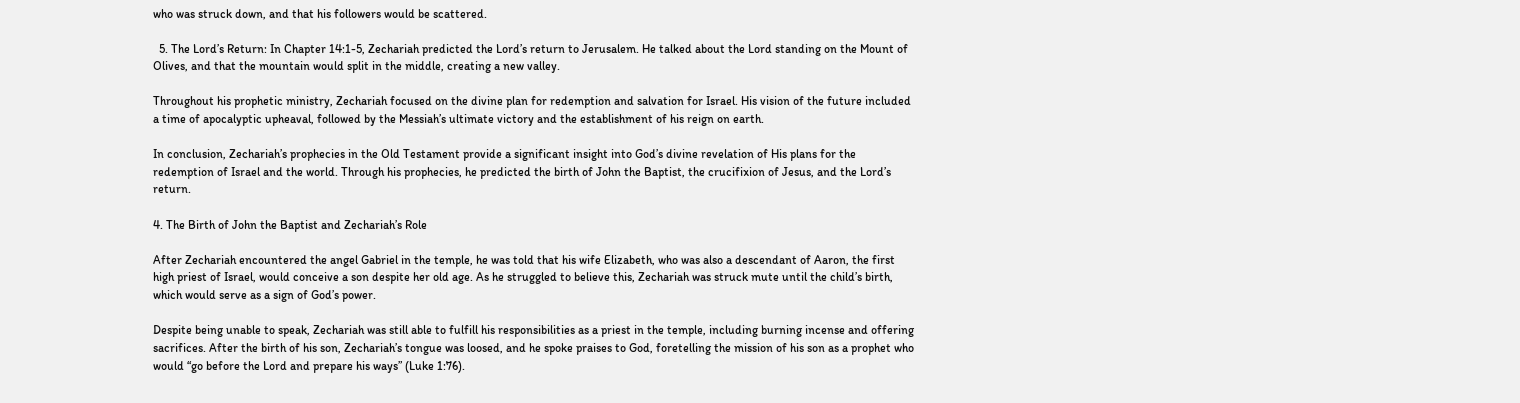who was struck down, and that his followers would be scattered.

  5. The Lord’s Return: In Chapter 14:1-5, Zechariah predicted the Lord’s return to Jerusalem. He talked about the Lord standing on the Mount of Olives, and that the mountain would split in the middle, creating a new valley.

Throughout his prophetic ministry, Zechariah focused on the divine plan for redemption and salvation for Israel. His vision of the future included a time of apocalyptic upheaval, followed by the Messiah’s ultimate victory and the establishment of his reign on earth.

In conclusion, Zechariah’s prophecies in the Old Testament provide a significant insight into God’s divine revelation of His plans for the redemption of Israel and the world. Through his prophecies, he predicted the birth of John the Baptist, the crucifixion of Jesus, and the Lord’s return.

4. The Birth of John the Baptist and Zechariah’s Role

After Zechariah encountered the angel Gabriel in the temple, he was told that his wife Elizabeth, who was also a descendant of Aaron, the first high priest of Israel, would conceive a son despite her old age. As he struggled to believe this, Zechariah was struck mute until the child’s birth, which would serve as a sign of God’s power.

Despite being unable to speak, Zechariah was still able to fulfill his responsibilities as a priest in the temple, including burning incense and offering sacrifices. After the birth of his son, Zechariah’s tongue was loosed, and he spoke praises to God, foretelling the mission of his son as a prophet who would “go before the Lord and prepare his ways” (Luke 1:76).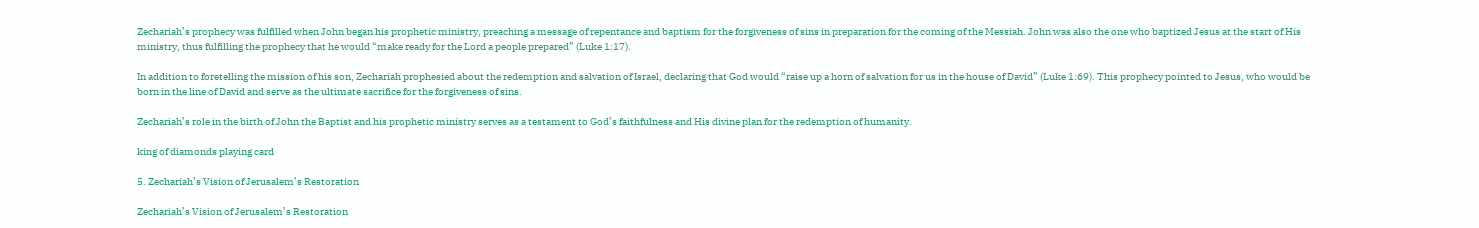Zechariah’s prophecy was fulfilled when John began his prophetic ministry, preaching a message of repentance and baptism for the forgiveness of sins in preparation for the coming of the Messiah. John was also the one who baptized Jesus at the start of His ministry, thus fulfilling the prophecy that he would “make ready for the Lord a people prepared” (Luke 1:17).

In addition to foretelling the mission of his son, Zechariah prophesied about the redemption and salvation of Israel, declaring that God would “raise up a horn of salvation for us in the house of David” (Luke 1:69). This prophecy pointed to Jesus, who would be born in the line of David and serve as the ultimate sacrifice for the forgiveness of sins.

Zechariah’s role in the birth of John the Baptist and his prophetic ministry serves as a testament to God’s faithfulness and His divine plan for the redemption of humanity.

king of diamonds playing card

5. Zechariah’s Vision of Jerusalem’s Restoration

Zechariah’s Vision of Jerusalem’s Restoration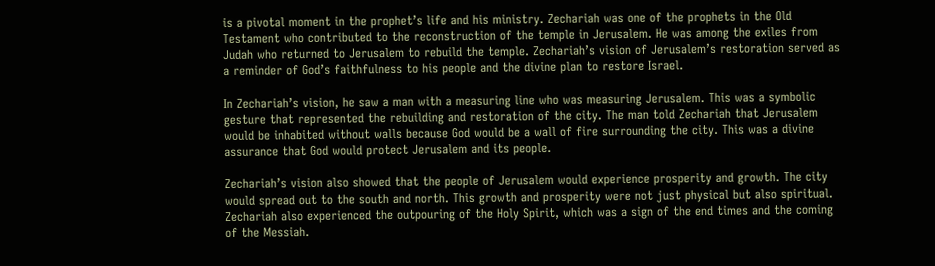is a pivotal moment in the prophet’s life and his ministry. Zechariah was one of the prophets in the Old Testament who contributed to the reconstruction of the temple in Jerusalem. He was among the exiles from Judah who returned to Jerusalem to rebuild the temple. Zechariah’s vision of Jerusalem’s restoration served as a reminder of God’s faithfulness to his people and the divine plan to restore Israel.

In Zechariah’s vision, he saw a man with a measuring line who was measuring Jerusalem. This was a symbolic gesture that represented the rebuilding and restoration of the city. The man told Zechariah that Jerusalem would be inhabited without walls because God would be a wall of fire surrounding the city. This was a divine assurance that God would protect Jerusalem and its people.

Zechariah’s vision also showed that the people of Jerusalem would experience prosperity and growth. The city would spread out to the south and north. This growth and prosperity were not just physical but also spiritual. Zechariah also experienced the outpouring of the Holy Spirit, which was a sign of the end times and the coming of the Messiah.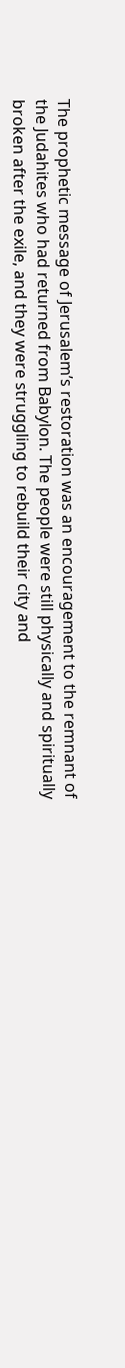The prophetic message of Jerusalem’s restoration was an encouragement to the remnant of the Judahites who had returned from Babylon. The people were still physically and spiritually broken after the exile, and they were struggling to rebuild their city and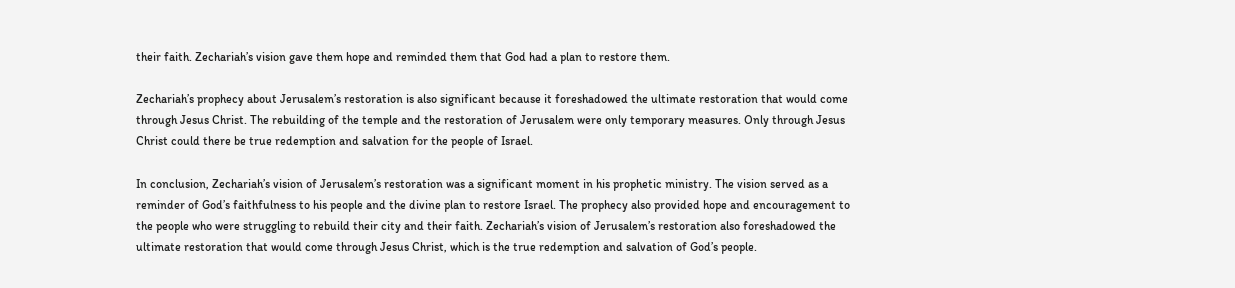their faith. Zechariah’s vision gave them hope and reminded them that God had a plan to restore them.

Zechariah’s prophecy about Jerusalem’s restoration is also significant because it foreshadowed the ultimate restoration that would come through Jesus Christ. The rebuilding of the temple and the restoration of Jerusalem were only temporary measures. Only through Jesus Christ could there be true redemption and salvation for the people of Israel.

In conclusion, Zechariah’s vision of Jerusalem’s restoration was a significant moment in his prophetic ministry. The vision served as a reminder of God’s faithfulness to his people and the divine plan to restore Israel. The prophecy also provided hope and encouragement to the people who were struggling to rebuild their city and their faith. Zechariah’s vision of Jerusalem’s restoration also foreshadowed the ultimate restoration that would come through Jesus Christ, which is the true redemption and salvation of God’s people.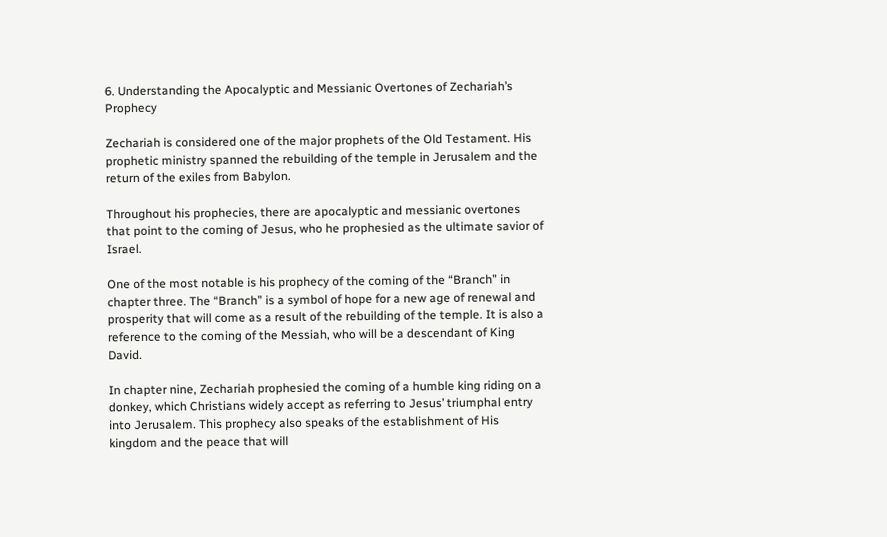6. Understanding the Apocalyptic and Messianic Overtones of Zechariah’s Prophecy

Zechariah is considered one of the major prophets of the Old Testament. His prophetic ministry spanned the rebuilding of the temple in Jerusalem and the return of the exiles from Babylon.

Throughout his prophecies, there are apocalyptic and messianic overtones that point to the coming of Jesus, who he prophesied as the ultimate savior of Israel.

One of the most notable is his prophecy of the coming of the “Branch” in chapter three. The “Branch” is a symbol of hope for a new age of renewal and prosperity that will come as a result of the rebuilding of the temple. It is also a reference to the coming of the Messiah, who will be a descendant of King David.

In chapter nine, Zechariah prophesied the coming of a humble king riding on a donkey, which Christians widely accept as referring to Jesus’ triumphal entry into Jerusalem. This prophecy also speaks of the establishment of His kingdom and the peace that will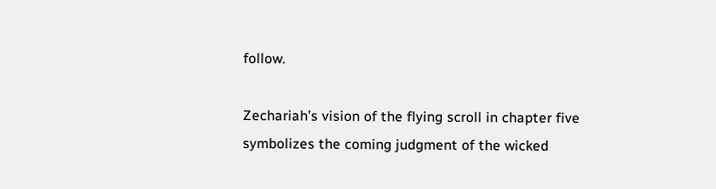follow.

Zechariah’s vision of the flying scroll in chapter five symbolizes the coming judgment of the wicked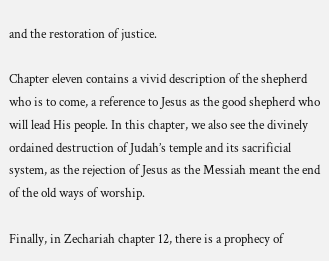and the restoration of justice.

Chapter eleven contains a vivid description of the shepherd who is to come, a reference to Jesus as the good shepherd who will lead His people. In this chapter, we also see the divinely ordained destruction of Judah’s temple and its sacrificial system, as the rejection of Jesus as the Messiah meant the end of the old ways of worship.

Finally, in Zechariah chapter 12, there is a prophecy of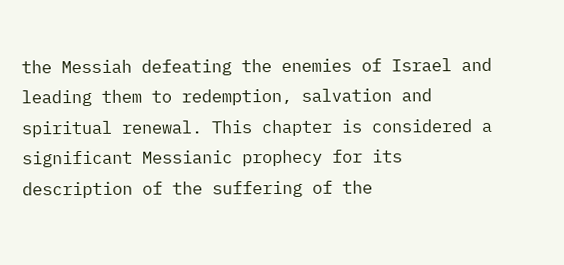the Messiah defeating the enemies of Israel and leading them to redemption, salvation and spiritual renewal. This chapter is considered a significant Messianic prophecy for its description of the suffering of the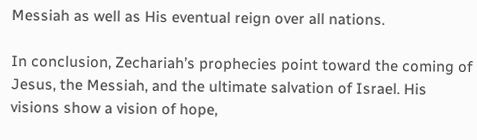Messiah as well as His eventual reign over all nations.

In conclusion, Zechariah’s prophecies point toward the coming of Jesus, the Messiah, and the ultimate salvation of Israel. His visions show a vision of hope,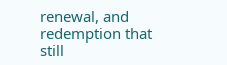renewal, and redemption that still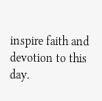inspire faith and devotion to this day.